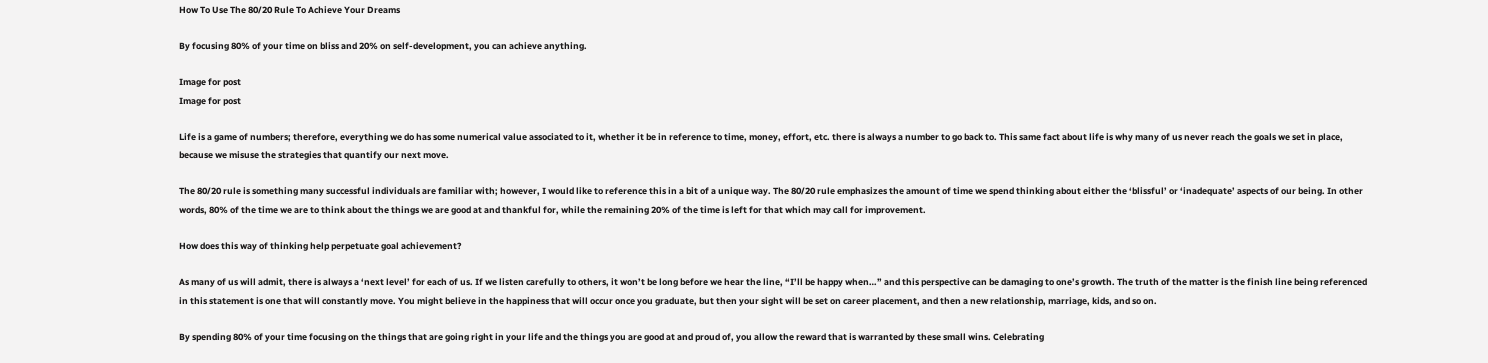How To Use The 80/20 Rule To Achieve Your Dreams

By focusing 80% of your time on bliss and 20% on self-development, you can achieve anything.

Image for post
Image for post

Life is a game of numbers; therefore, everything we do has some numerical value associated to it, whether it be in reference to time, money, effort, etc. there is always a number to go back to. This same fact about life is why many of us never reach the goals we set in place, because we misuse the strategies that quantify our next move.

The 80/20 rule is something many successful individuals are familiar with; however, I would like to reference this in a bit of a unique way. The 80/20 rule emphasizes the amount of time we spend thinking about either the ‘blissful’ or ‘inadequate’ aspects of our being. In other words, 80% of the time we are to think about the things we are good at and thankful for, while the remaining 20% of the time is left for that which may call for improvement.

How does this way of thinking help perpetuate goal achievement?

As many of us will admit, there is always a ‘next level’ for each of us. If we listen carefully to others, it won’t be long before we hear the line, “I’ll be happy when…” and this perspective can be damaging to one’s growth. The truth of the matter is the finish line being referenced in this statement is one that will constantly move. You might believe in the happiness that will occur once you graduate, but then your sight will be set on career placement, and then a new relationship, marriage, kids, and so on.

By spending 80% of your time focusing on the things that are going right in your life and the things you are good at and proud of, you allow the reward that is warranted by these small wins. Celebrating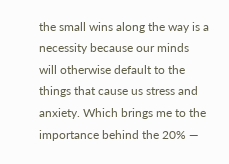the small wins along the way is a necessity because our minds will otherwise default to the things that cause us stress and anxiety. Which brings me to the importance behind the 20% —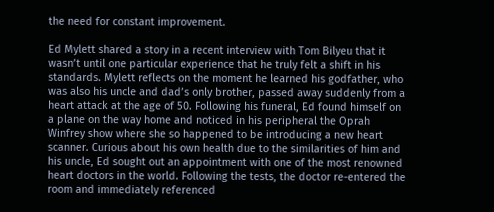the need for constant improvement.

Ed Mylett shared a story in a recent interview with Tom Bilyeu that it wasn’t until one particular experience that he truly felt a shift in his standards. Mylett reflects on the moment he learned his godfather, who was also his uncle and dad’s only brother, passed away suddenly from a heart attack at the age of 50. Following his funeral, Ed found himself on a plane on the way home and noticed in his peripheral the Oprah Winfrey show where she so happened to be introducing a new heart scanner. Curious about his own health due to the similarities of him and his uncle, Ed sought out an appointment with one of the most renowned heart doctors in the world. Following the tests, the doctor re-entered the room and immediately referenced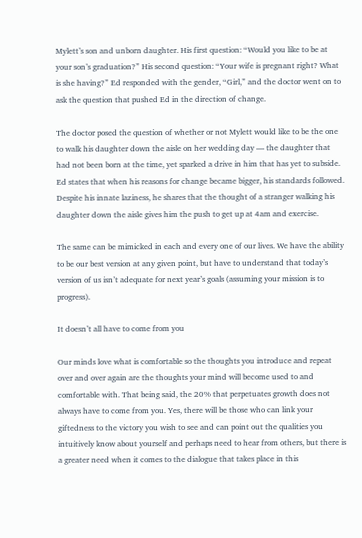Mylett’s son and unborn daughter. His first question: “Would you like to be at your son’s graduation?” His second question: “Your wife is pregnant right? What is she having?” Ed responded with the gender, “Girl,” and the doctor went on to ask the question that pushed Ed in the direction of change.

The doctor posed the question of whether or not Mylett would like to be the one to walk his daughter down the aisle on her wedding day — the daughter that had not been born at the time, yet sparked a drive in him that has yet to subside. Ed states that when his reasons for change became bigger, his standards followed. Despite his innate laziness, he shares that the thought of a stranger walking his daughter down the aisle gives him the push to get up at 4am and exercise.

The same can be mimicked in each and every one of our lives. We have the ability to be our best version at any given point, but have to understand that today’s version of us isn’t adequate for next year’s goals (assuming your mission is to progress).

It doesn’t all have to come from you

Our minds love what is comfortable so the thoughts you introduce and repeat over and over again are the thoughts your mind will become used to and comfortable with. That being said, the 20% that perpetuates growth does not always have to come from you. Yes, there will be those who can link your giftedness to the victory you wish to see and can point out the qualities you intuitively know about yourself and perhaps need to hear from others, but there is a greater need when it comes to the dialogue that takes place in this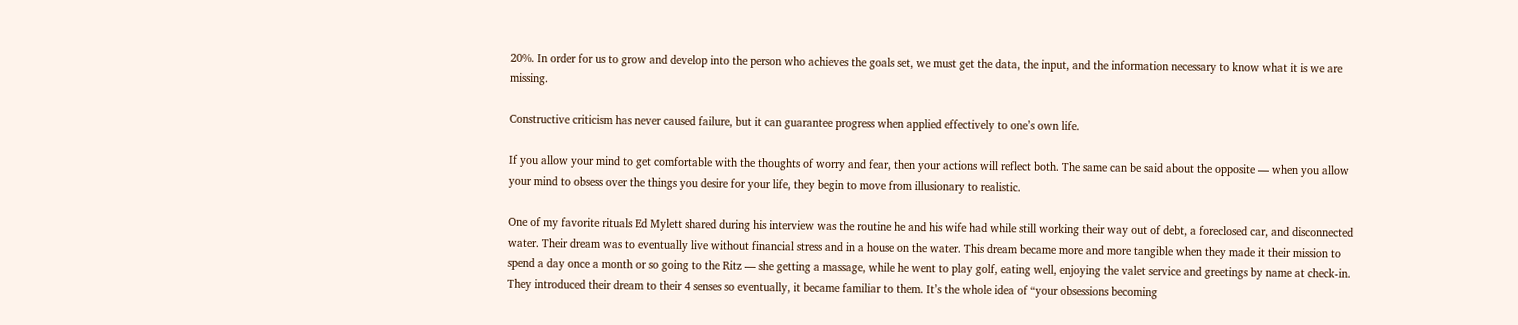20%. In order for us to grow and develop into the person who achieves the goals set, we must get the data, the input, and the information necessary to know what it is we are missing.

Constructive criticism has never caused failure, but it can guarantee progress when applied effectively to one’s own life.

If you allow your mind to get comfortable with the thoughts of worry and fear, then your actions will reflect both. The same can be said about the opposite — when you allow your mind to obsess over the things you desire for your life, they begin to move from illusionary to realistic.

One of my favorite rituals Ed Mylett shared during his interview was the routine he and his wife had while still working their way out of debt, a foreclosed car, and disconnected water. Their dream was to eventually live without financial stress and in a house on the water. This dream became more and more tangible when they made it their mission to spend a day once a month or so going to the Ritz — she getting a massage, while he went to play golf, eating well, enjoying the valet service and greetings by name at check-in. They introduced their dream to their 4 senses so eventually, it became familiar to them. It’s the whole idea of “your obsessions becoming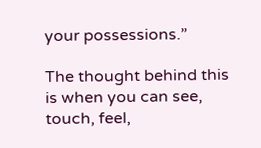your possessions.”

The thought behind this is when you can see, touch, feel,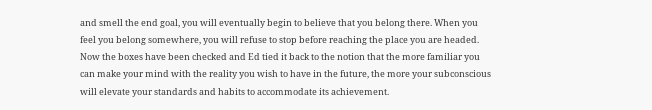and smell the end goal, you will eventually begin to believe that you belong there. When you feel you belong somewhere, you will refuse to stop before reaching the place you are headed. Now the boxes have been checked and Ed tied it back to the notion that the more familiar you can make your mind with the reality you wish to have in the future, the more your subconscious will elevate your standards and habits to accommodate its achievement.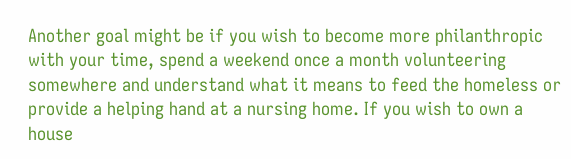Another goal might be if you wish to become more philanthropic with your time, spend a weekend once a month volunteering somewhere and understand what it means to feed the homeless or provide a helping hand at a nursing home. If you wish to own a house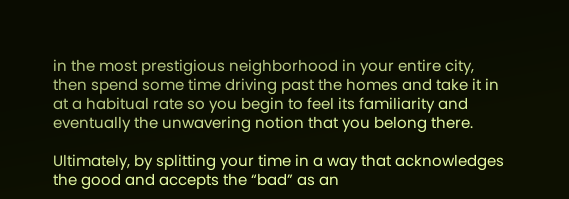in the most prestigious neighborhood in your entire city, then spend some time driving past the homes and take it in at a habitual rate so you begin to feel its familiarity and eventually the unwavering notion that you belong there.

Ultimately, by splitting your time in a way that acknowledges the good and accepts the “bad” as an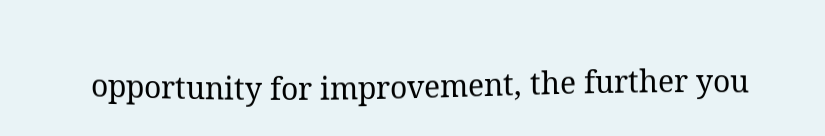opportunity for improvement, the further you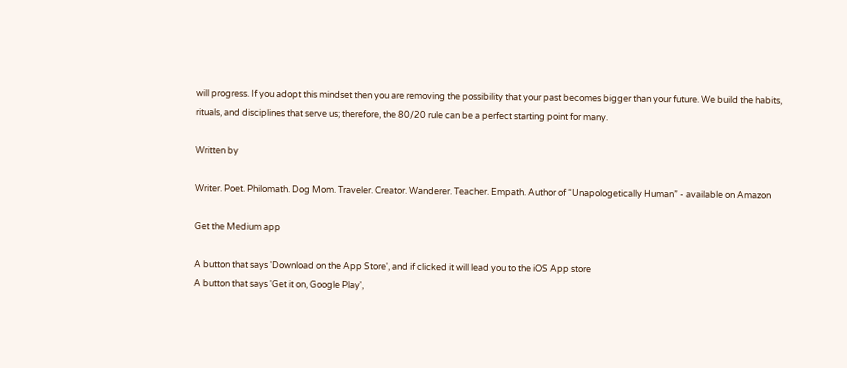will progress. If you adopt this mindset then you are removing the possibility that your past becomes bigger than your future. We build the habits, rituals, and disciplines that serve us; therefore, the 80/20 rule can be a perfect starting point for many.

Written by

Writer. Poet. Philomath. Dog Mom. Traveler. Creator. Wanderer. Teacher. Empath. Author of “Unapologetically Human” - available on Amazon

Get the Medium app

A button that says 'Download on the App Store', and if clicked it will lead you to the iOS App store
A button that says 'Get it on, Google Play',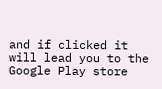and if clicked it will lead you to the Google Play store